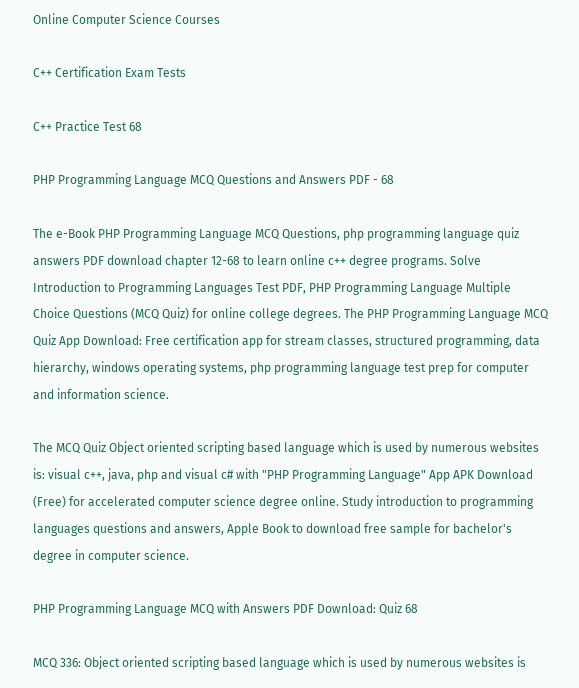Online Computer Science Courses

C++ Certification Exam Tests

C++ Practice Test 68

PHP Programming Language MCQ Questions and Answers PDF - 68

The e-Book PHP Programming Language MCQ Questions, php programming language quiz answers PDF download chapter 12-68 to learn online c++ degree programs. Solve Introduction to Programming Languages Test PDF, PHP Programming Language Multiple Choice Questions (MCQ Quiz) for online college degrees. The PHP Programming Language MCQ Quiz App Download: Free certification app for stream classes, structured programming, data hierarchy, windows operating systems, php programming language test prep for computer and information science.

The MCQ Quiz Object oriented scripting based language which is used by numerous websites is: visual c++, java, php and visual c# with "PHP Programming Language" App APK Download (Free) for accelerated computer science degree online. Study introduction to programming languages questions and answers, Apple Book to download free sample for bachelor's degree in computer science.

PHP Programming Language MCQ with Answers PDF Download: Quiz 68

MCQ 336: Object oriented scripting based language which is used by numerous websites is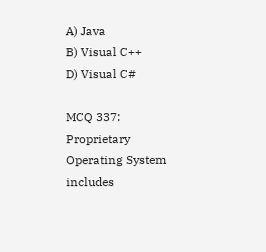A) Java
B) Visual C++
D) Visual C#

MCQ 337: Proprietary Operating System includes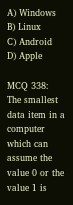A) Windows
B) Linux
C) Android
D) Apple

MCQ 338: The smallest data item in a computer which can assume the value 0 or the value 1 is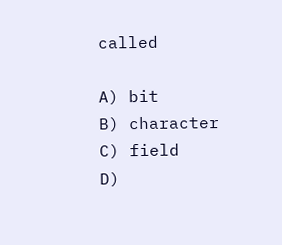called

A) bit
B) character
C) field
D)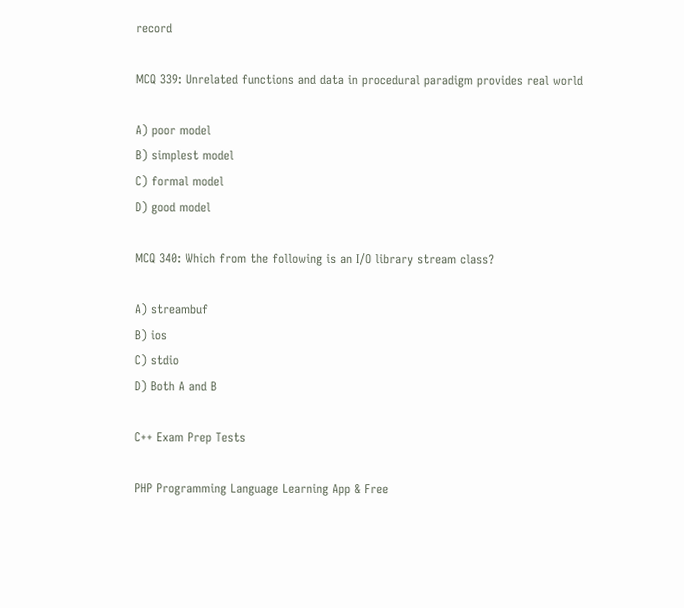record

MCQ 339: Unrelated functions and data in procedural paradigm provides real world

A) poor model
B) simplest model
C) formal model
D) good model

MCQ 340: Which from the following is an I/O library stream class?

A) streambuf
B) ios
C) stdio
D) Both A and B

C++ Exam Prep Tests

PHP Programming Language Learning App & Free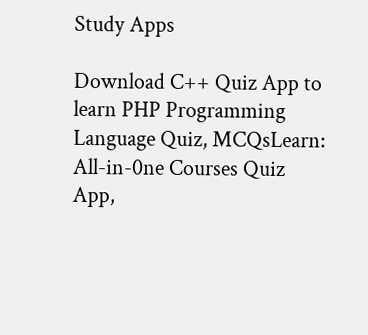Study Apps

Download C++ Quiz App to learn PHP Programming Language Quiz, MCQsLearn: All-in-0ne Courses Quiz App,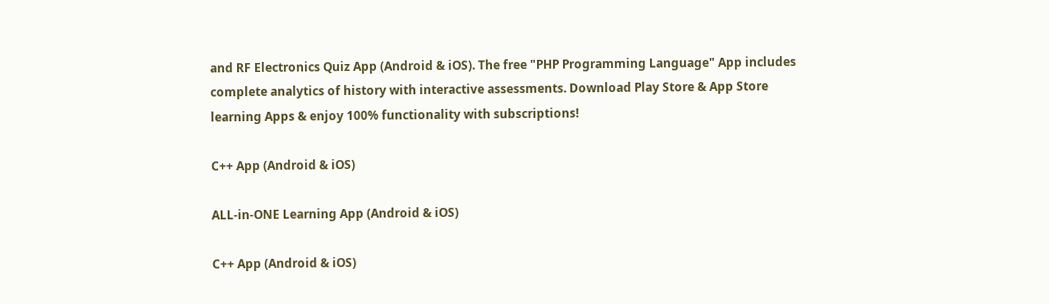and RF Electronics Quiz App (Android & iOS). The free "PHP Programming Language" App includes complete analytics of history with interactive assessments. Download Play Store & App Store learning Apps & enjoy 100% functionality with subscriptions!

C++ App (Android & iOS)

ALL-in-ONE Learning App (Android & iOS)

C++ App (Android & iOS)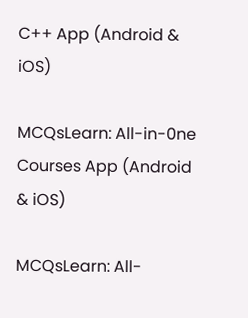C++ App (Android & iOS)

MCQsLearn: All-in-0ne Courses App (Android & iOS)

MCQsLearn: All-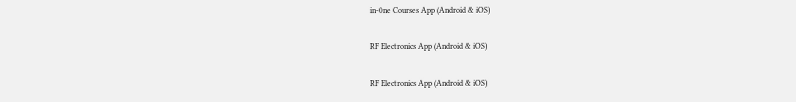in-0ne Courses App (Android & iOS)

RF Electronics App (Android & iOS)

RF Electronics App (Android & iOS)